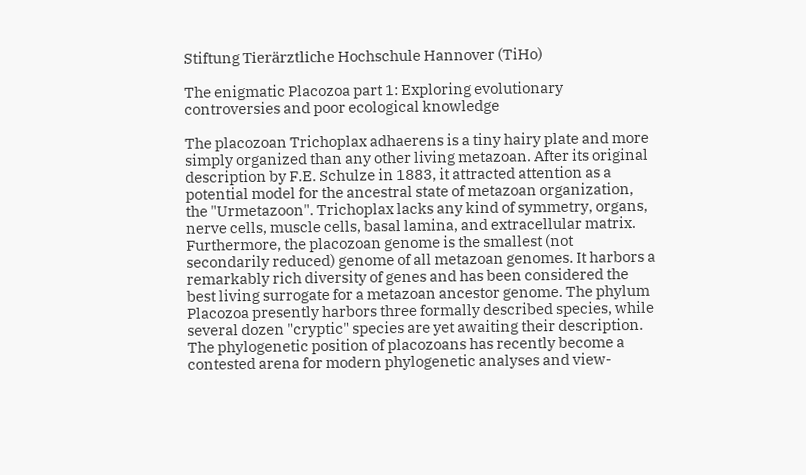Stiftung Tierärztliche Hochschule Hannover (TiHo)

The enigmatic Placozoa part 1: Exploring evolutionary controversies and poor ecological knowledge

The placozoan Trichoplax adhaerens is a tiny hairy plate and more simply organized than any other living metazoan. After its original description by F.E. Schulze in 1883, it attracted attention as a potential model for the ancestral state of metazoan organization, the "Urmetazoon". Trichoplax lacks any kind of symmetry, organs, nerve cells, muscle cells, basal lamina, and extracellular matrix. Furthermore, the placozoan genome is the smallest (not secondarily reduced) genome of all metazoan genomes. It harbors a remarkably rich diversity of genes and has been considered the best living surrogate for a metazoan ancestor genome. The phylum Placozoa presently harbors three formally described species, while several dozen "cryptic" species are yet awaiting their description. The phylogenetic position of placozoans has recently become a contested arena for modern phylogenetic analyses and view-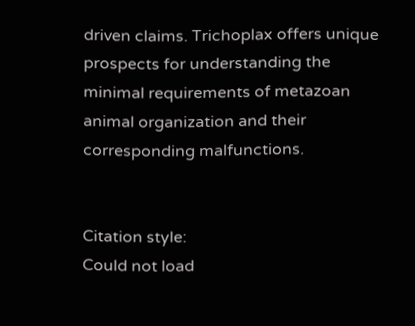driven claims. Trichoplax offers unique prospects for understanding the minimal requirements of metazoan animal organization and their corresponding malfunctions.


Citation style:
Could not load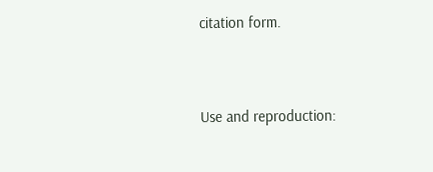citation form.


Use and reproduction: